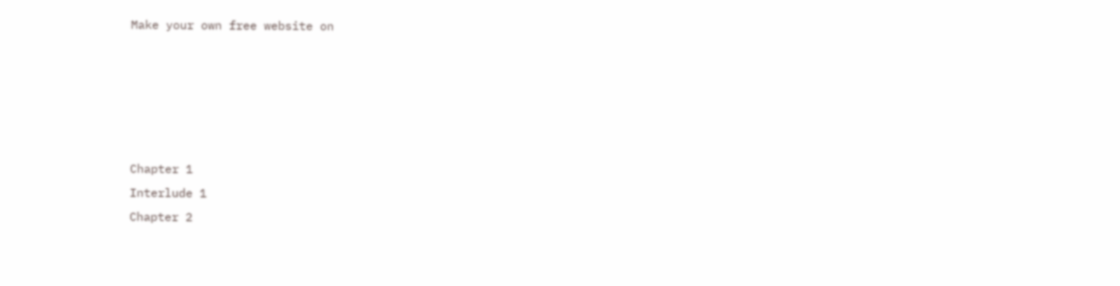Make your own free website on





Chapter 1
Interlude 1
Chapter 2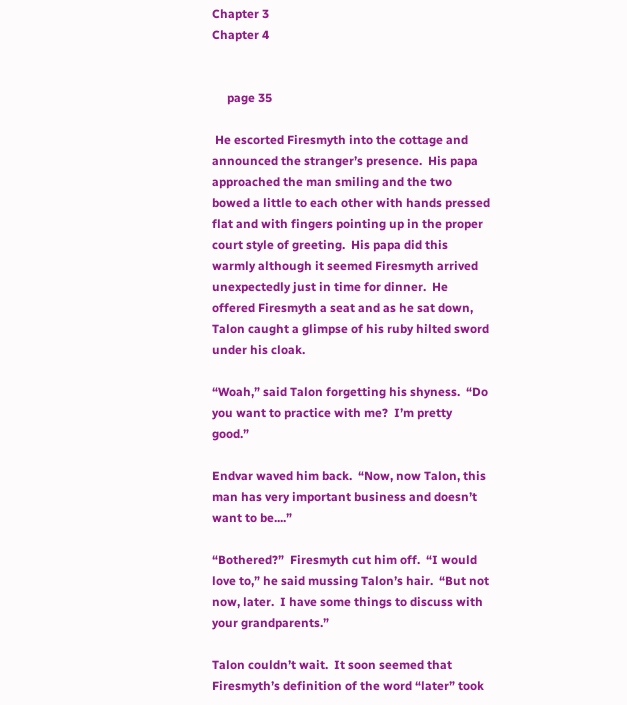Chapter 3
Chapter 4


     page 35

 He escorted Firesmyth into the cottage and announced the stranger’s presence.  His papa approached the man smiling and the two bowed a little to each other with hands pressed flat and with fingers pointing up in the proper court style of greeting.  His papa did this warmly although it seemed Firesmyth arrived unexpectedly just in time for dinner.  He offered Firesmyth a seat and as he sat down, Talon caught a glimpse of his ruby hilted sword under his cloak.

“Woah,” said Talon forgetting his shyness.  “Do you want to practice with me?  I’m pretty good.”

Endvar waved him back.  “Now, now Talon, this man has very important business and doesn’t want to be....”

“Bothered?”  Firesmyth cut him off.  “I would love to,” he said mussing Talon’s hair.  “But not now, later.  I have some things to discuss with your grandparents.”

Talon couldn’t wait.  It soon seemed that Firesmyth’s definition of the word “later” took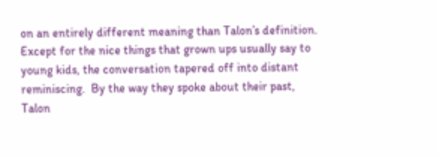on an entirely different meaning than Talon’s definition.  Except for the nice things that grown ups usually say to young kids, the conversation tapered off into distant reminiscing.  By the way they spoke about their past, Talon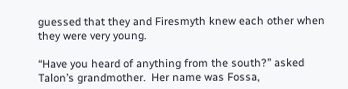guessed that they and Firesmyth knew each other when they were very young.

“Have you heard of anything from the south?” asked Talon’s grandmother.  Her name was Fossa,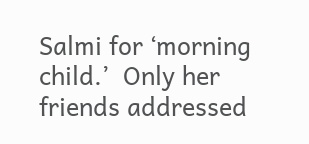Salmi for ‘morning child.’  Only her friends addressed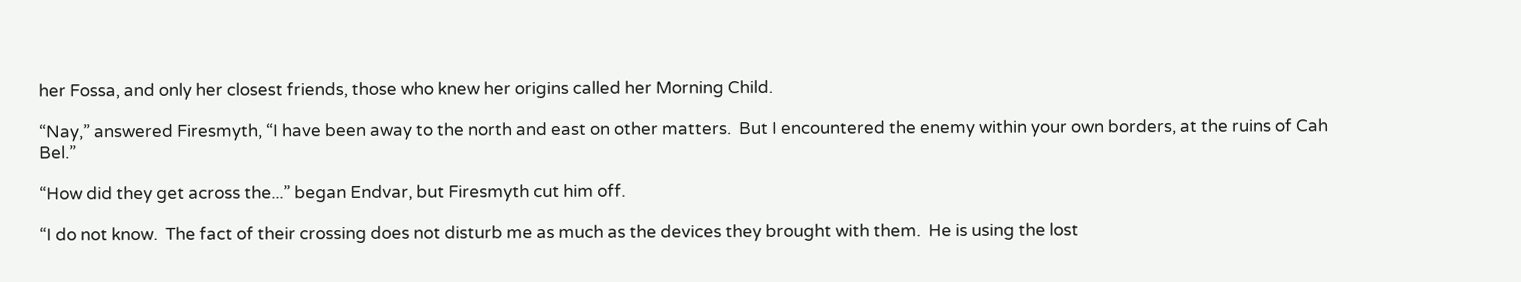her Fossa, and only her closest friends, those who knew her origins called her Morning Child.

“Nay,” answered Firesmyth, “I have been away to the north and east on other matters.  But I encountered the enemy within your own borders, at the ruins of Cah Bel.”

“How did they get across the...” began Endvar, but Firesmyth cut him off.

“I do not know.  The fact of their crossing does not disturb me as much as the devices they brought with them.  He is using the lost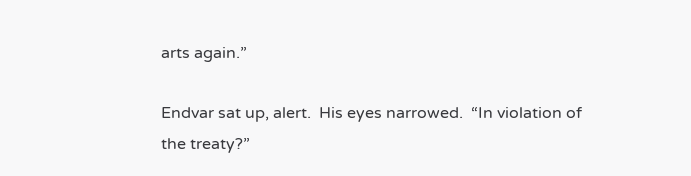arts again.”

Endvar sat up, alert.  His eyes narrowed.  “In violation of the treaty?”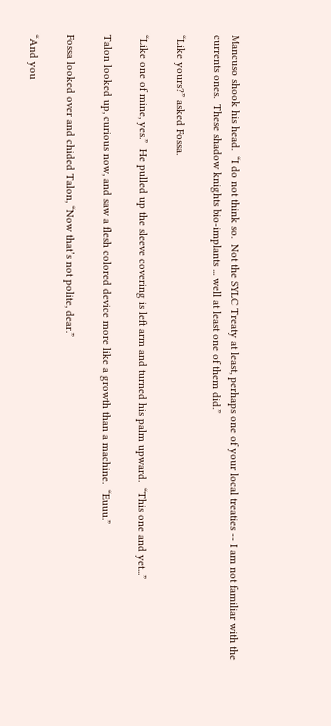Mancuso shook his head.  “I do not think so.  Not the SYLC Treaty at least, perhaps one of your local treaties -- I am not familiar with the currents ones.  These shadow knights bio-implants ... well at least one of them did.”

“Like yours?” asked Fossa.

“Like one of mine, yes.”  He pulled up the sleeve covering is left arm and turned his palm upward.  “This one and yet...”

Talon looked up, curious now, and saw a flesh colored device more like a growth than a machine.  “Euuu.”

Fossa looked over and chided Talon, “Now that’s not polite, dear.”

“And you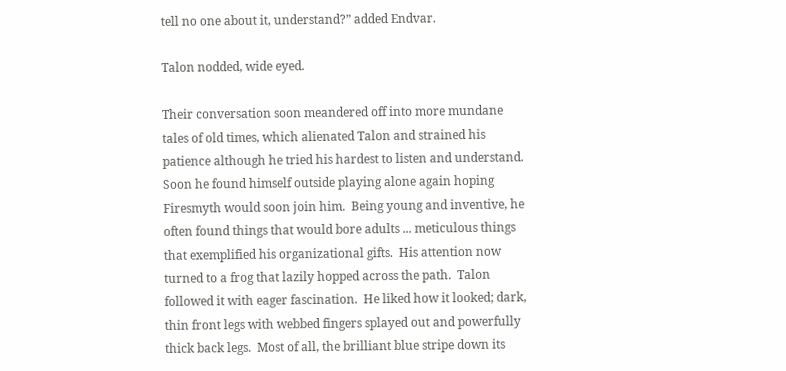tell no one about it, understand?” added Endvar.

Talon nodded, wide eyed.

Their conversation soon meandered off into more mundane tales of old times, which alienated Talon and strained his patience although he tried his hardest to listen and understand.  Soon he found himself outside playing alone again hoping Firesmyth would soon join him.  Being young and inventive, he often found things that would bore adults ... meticulous things that exemplified his organizational gifts.  His attention now turned to a frog that lazily hopped across the path.  Talon followed it with eager fascination.  He liked how it looked; dark, thin front legs with webbed fingers splayed out and powerfully thick back legs.  Most of all, the brilliant blue stripe down its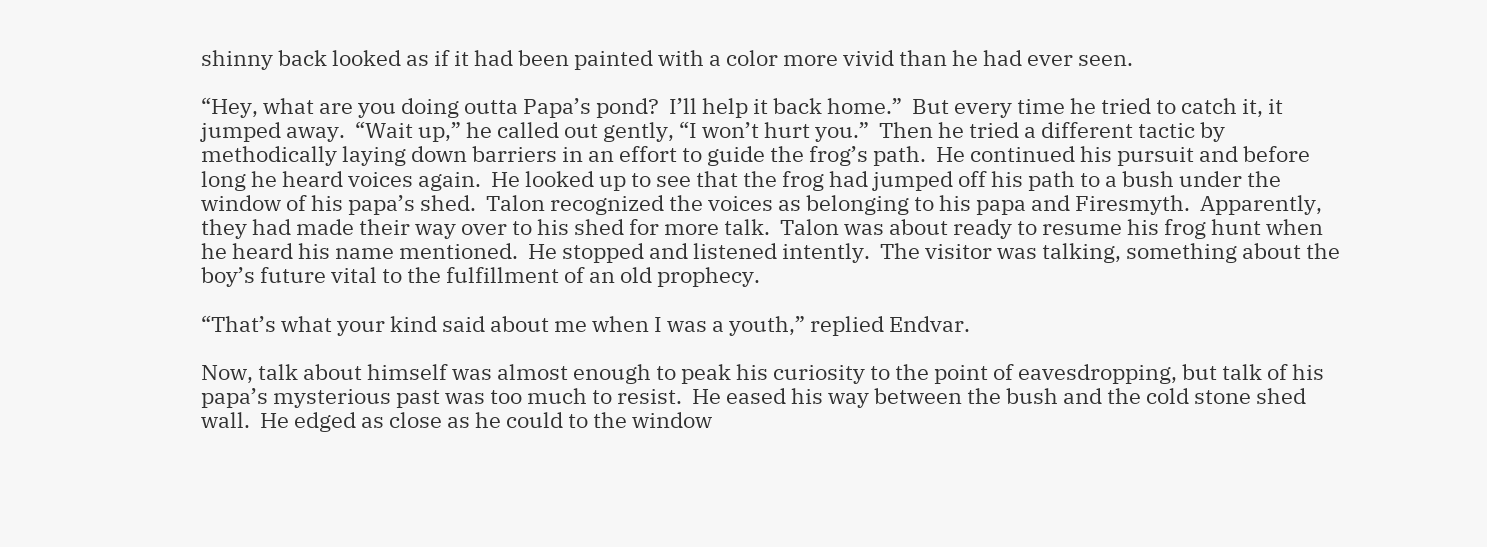shinny back looked as if it had been painted with a color more vivid than he had ever seen.

“Hey, what are you doing outta Papa’s pond?  I’ll help it back home.”  But every time he tried to catch it, it jumped away.  “Wait up,” he called out gently, “I won’t hurt you.”  Then he tried a different tactic by methodically laying down barriers in an effort to guide the frog’s path.  He continued his pursuit and before long he heard voices again.  He looked up to see that the frog had jumped off his path to a bush under the window of his papa’s shed.  Talon recognized the voices as belonging to his papa and Firesmyth.  Apparently, they had made their way over to his shed for more talk.  Talon was about ready to resume his frog hunt when he heard his name mentioned.  He stopped and listened intently.  The visitor was talking, something about the boy’s future vital to the fulfillment of an old prophecy.

“That’s what your kind said about me when I was a youth,” replied Endvar.

Now, talk about himself was almost enough to peak his curiosity to the point of eavesdropping, but talk of his papa’s mysterious past was too much to resist.  He eased his way between the bush and the cold stone shed wall.  He edged as close as he could to the window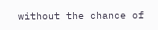without the chance of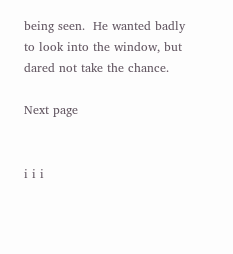being seen.  He wanted badly to look into the window, but dared not take the chance.

Next page


i i i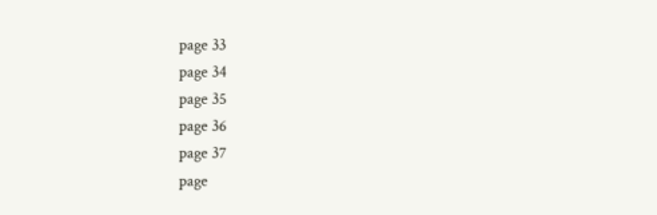page 33
page 34
page 35
page 36
page 37
page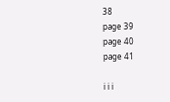38
page 39
page 40
page 41

i i i